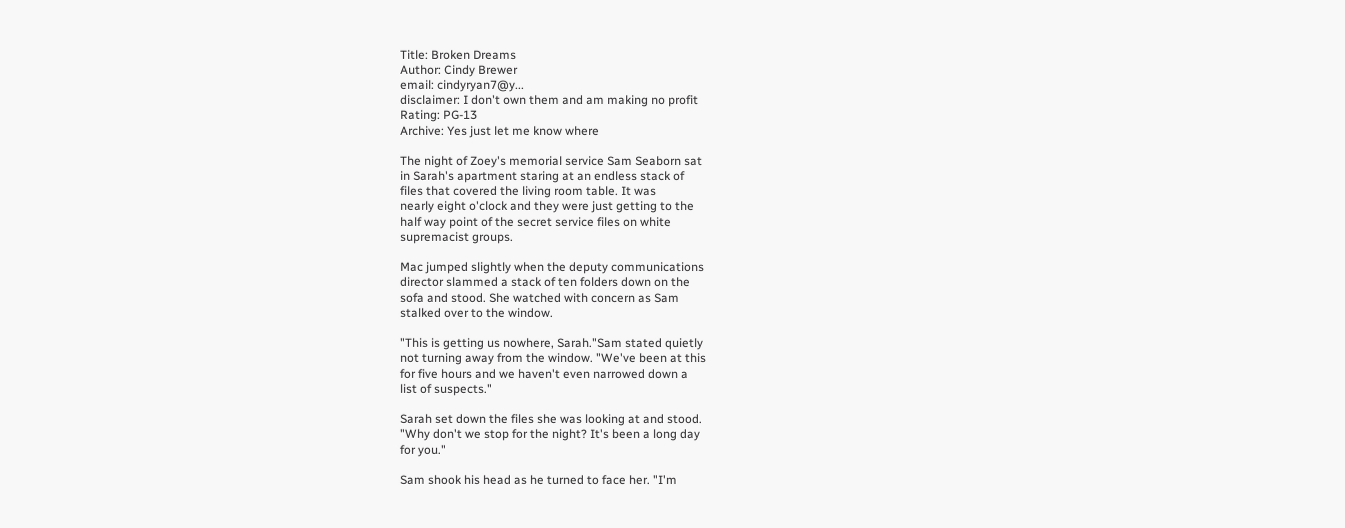Title: Broken Dreams
Author: Cindy Brewer
email: cindyryan7@y...
disclaimer: I don't own them and am making no profit
Rating: PG-13
Archive: Yes just let me know where

The night of Zoey's memorial service Sam Seaborn sat
in Sarah's apartment staring at an endless stack of
files that covered the living room table. It was
nearly eight o'clock and they were just getting to the
half way point of the secret service files on white
supremacist groups.

Mac jumped slightly when the deputy communications
director slammed a stack of ten folders down on the
sofa and stood. She watched with concern as Sam
stalked over to the window.

"This is getting us nowhere, Sarah."Sam stated quietly
not turning away from the window. "We've been at this
for five hours and we haven't even narrowed down a
list of suspects."

Sarah set down the files she was looking at and stood.
"Why don't we stop for the night? It's been a long day
for you."

Sam shook his head as he turned to face her. "I'm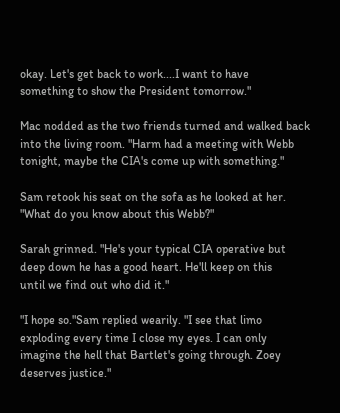okay. Let's get back to work....I want to have
something to show the President tomorrow."

Mac nodded as the two friends turned and walked back
into the living room. "Harm had a meeting with Webb
tonight, maybe the CIA's come up with something."

Sam retook his seat on the sofa as he looked at her.
"What do you know about this Webb?"

Sarah grinned. "He's your typical CIA operative but
deep down he has a good heart. He'll keep on this
until we find out who did it."

"I hope so."Sam replied wearily. "I see that limo
exploding every time I close my eyes. I can only
imagine the hell that Bartlet's going through. Zoey
deserves justice."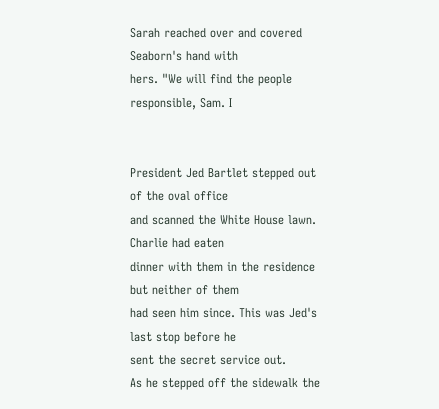Sarah reached over and covered Seaborn's hand with
hers. "We will find the people responsible, Sam. I


President Jed Bartlet stepped out of the oval office
and scanned the White House lawn. Charlie had eaten
dinner with them in the residence but neither of them
had seen him since. This was Jed's last stop before he
sent the secret service out.
As he stepped off the sidewalk the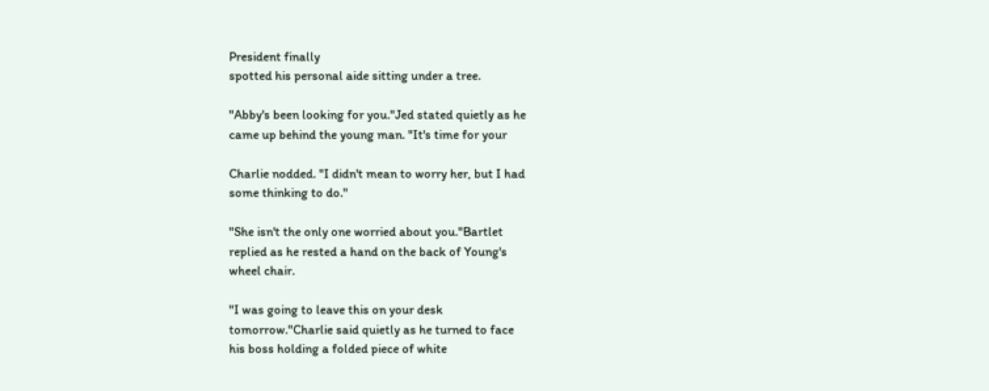President finally
spotted his personal aide sitting under a tree.

"Abby's been looking for you."Jed stated quietly as he
came up behind the young man. "It's time for your

Charlie nodded. "I didn't mean to worry her, but I had
some thinking to do."

"She isn't the only one worried about you."Bartlet
replied as he rested a hand on the back of Young's
wheel chair.

"I was going to leave this on your desk
tomorrow."Charlie said quietly as he turned to face
his boss holding a folded piece of white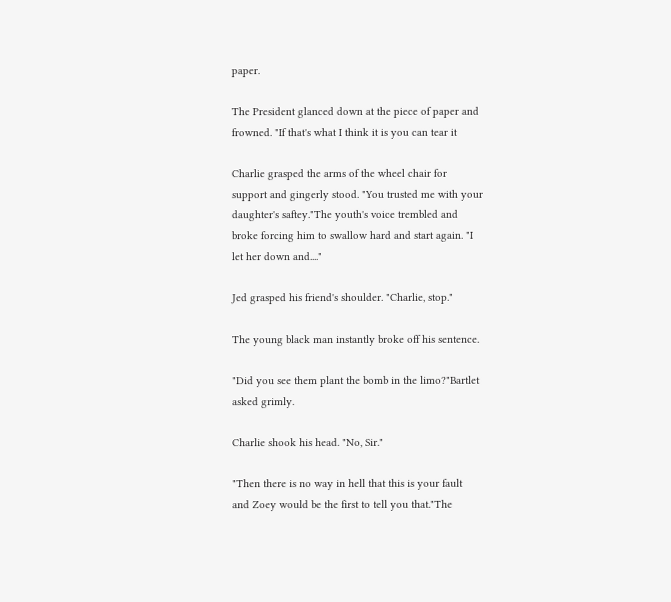paper.

The President glanced down at the piece of paper and
frowned. "If that's what I think it is you can tear it

Charlie grasped the arms of the wheel chair for
support and gingerly stood. "You trusted me with your
daughter's saftey."The youth's voice trembled and
broke forcing him to swallow hard and start again. "I
let her down and...."

Jed grasped his friend's shoulder. "Charlie, stop."

The young black man instantly broke off his sentence.

"Did you see them plant the bomb in the limo?"Bartlet
asked grimly.

Charlie shook his head. "No, Sir."

"Then there is no way in hell that this is your fault
and Zoey would be the first to tell you that."The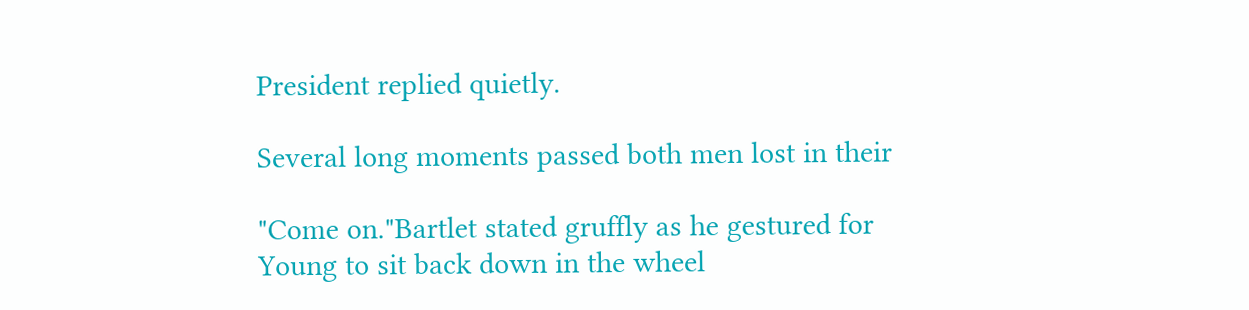President replied quietly.

Several long moments passed both men lost in their

"Come on."Bartlet stated gruffly as he gestured for
Young to sit back down in the wheel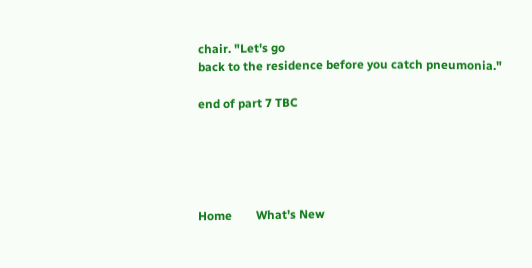chair. "Let's go
back to the residence before you catch pneumonia."

end of part 7 TBC





Home        What's New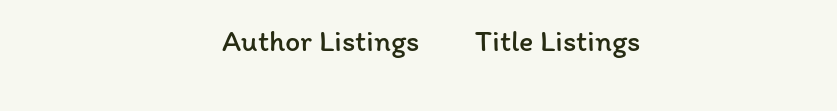Author Listings        Title Listings